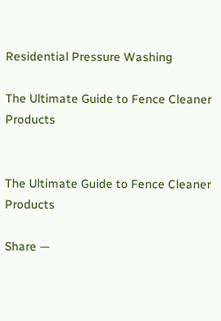Residential Pressure Washing

The Ultimate Guide to Fence Cleaner Products


The Ultimate Guide to Fence Cleaner Products

Share —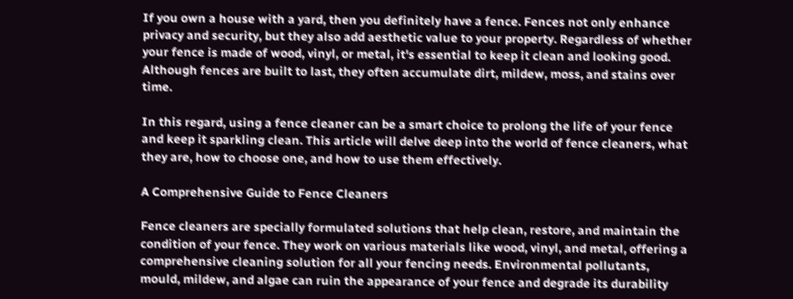If you own a house with a yard, then you definitely have a fence. Fences not only enhance privacy and security, but they also add aesthetic value to your property. Regardless of whether your fence is made of wood, vinyl, or metal, it's essential to keep it clean and looking good. Although fences are built to last, they often accumulate dirt, mildew, moss, and stains over time.

In this regard, using a fence cleaner can be a smart choice to prolong the life of your fence and keep it sparkling clean. This article will delve deep into the world of fence cleaners, what they are, how to choose one, and how to use them effectively.

A Comprehensive Guide to Fence Cleaners

Fence cleaners are specially formulated solutions that help clean, restore, and maintain the condition of your fence. They work on various materials like wood, vinyl, and metal, offering a comprehensive cleaning solution for all your fencing needs. Environmental pollutants, mould, mildew, and algae can ruin the appearance of your fence and degrade its durability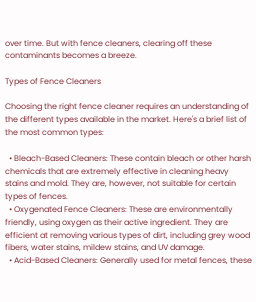over time. But with fence cleaners, clearing off these contaminants becomes a breeze.

Types of Fence Cleaners

Choosing the right fence cleaner requires an understanding of the different types available in the market. Here's a brief list of the most common types:

  • Bleach-Based Cleaners: These contain bleach or other harsh chemicals that are extremely effective in cleaning heavy stains and mold. They are, however, not suitable for certain types of fences.
  • Oxygenated Fence Cleaners: These are environmentally friendly, using oxygen as their active ingredient. They are efficient at removing various types of dirt, including grey wood fibers, water stains, mildew stains, and UV damage.
  • Acid-Based Cleaners: Generally used for metal fences, these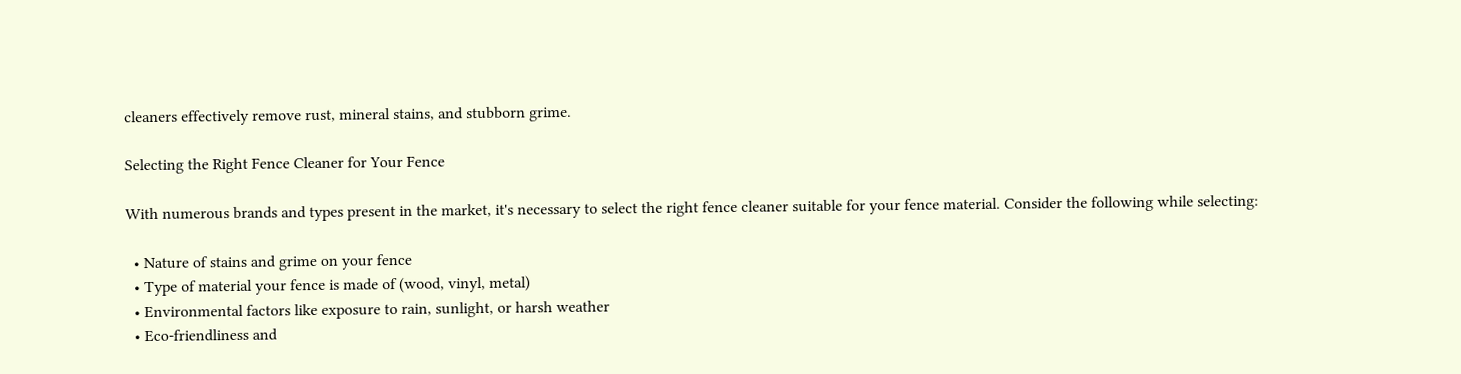cleaners effectively remove rust, mineral stains, and stubborn grime.

Selecting the Right Fence Cleaner for Your Fence

With numerous brands and types present in the market, it's necessary to select the right fence cleaner suitable for your fence material. Consider the following while selecting:

  • Nature of stains and grime on your fence
  • Type of material your fence is made of (wood, vinyl, metal)
  • Environmental factors like exposure to rain, sunlight, or harsh weather
  • Eco-friendliness and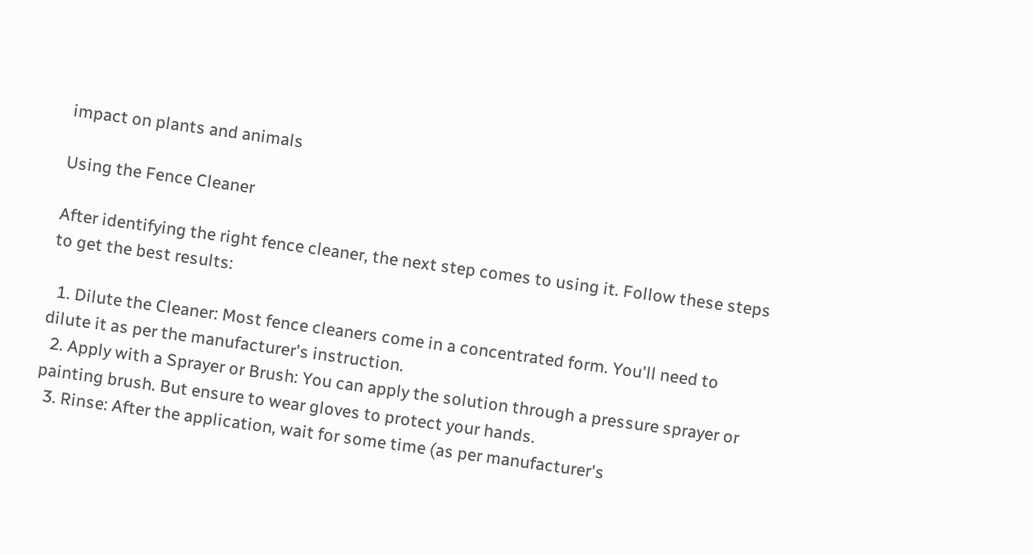impact on plants and animals

Using the Fence Cleaner

After identifying the right fence cleaner, the next step comes to using it. Follow these steps to get the best results:

  1. Dilute the Cleaner: Most fence cleaners come in a concentrated form. You'll need to dilute it as per the manufacturer's instruction.
  2. Apply with a Sprayer or Brush: You can apply the solution through a pressure sprayer or painting brush. But ensure to wear gloves to protect your hands.
  3. Rinse: After the application, wait for some time (as per manufacturer's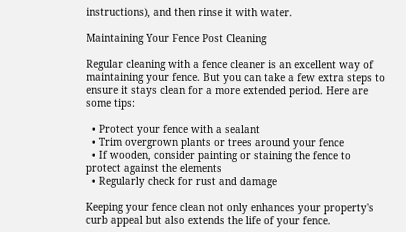instructions), and then rinse it with water.

Maintaining Your Fence Post Cleaning

Regular cleaning with a fence cleaner is an excellent way of maintaining your fence. But you can take a few extra steps to ensure it stays clean for a more extended period. Here are some tips:

  • Protect your fence with a sealant
  • Trim overgrown plants or trees around your fence
  • If wooden, consider painting or staining the fence to protect against the elements
  • Regularly check for rust and damage

Keeping your fence clean not only enhances your property's curb appeal but also extends the life of your fence.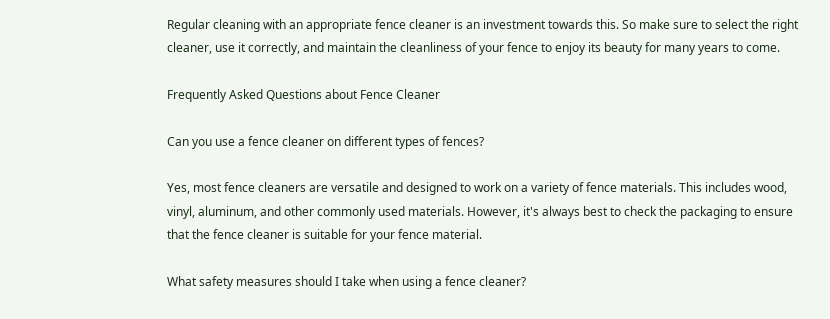Regular cleaning with an appropriate fence cleaner is an investment towards this. So make sure to select the right cleaner, use it correctly, and maintain the cleanliness of your fence to enjoy its beauty for many years to come.

Frequently Asked Questions about Fence Cleaner

Can you use a fence cleaner on different types of fences?

Yes, most fence cleaners are versatile and designed to work on a variety of fence materials. This includes wood, vinyl, aluminum, and other commonly used materials. However, it's always best to check the packaging to ensure that the fence cleaner is suitable for your fence material.

What safety measures should I take when using a fence cleaner?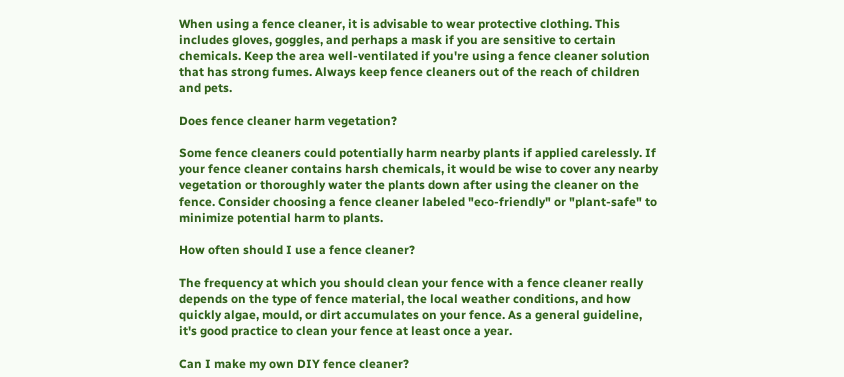When using a fence cleaner, it is advisable to wear protective clothing. This includes gloves, goggles, and perhaps a mask if you are sensitive to certain chemicals. Keep the area well-ventilated if you're using a fence cleaner solution that has strong fumes. Always keep fence cleaners out of the reach of children and pets.

Does fence cleaner harm vegetation?

Some fence cleaners could potentially harm nearby plants if applied carelessly. If your fence cleaner contains harsh chemicals, it would be wise to cover any nearby vegetation or thoroughly water the plants down after using the cleaner on the fence. Consider choosing a fence cleaner labeled "eco-friendly" or "plant-safe" to minimize potential harm to plants.

How often should I use a fence cleaner?

The frequency at which you should clean your fence with a fence cleaner really depends on the type of fence material, the local weather conditions, and how quickly algae, mould, or dirt accumulates on your fence. As a general guideline, it's good practice to clean your fence at least once a year.

Can I make my own DIY fence cleaner?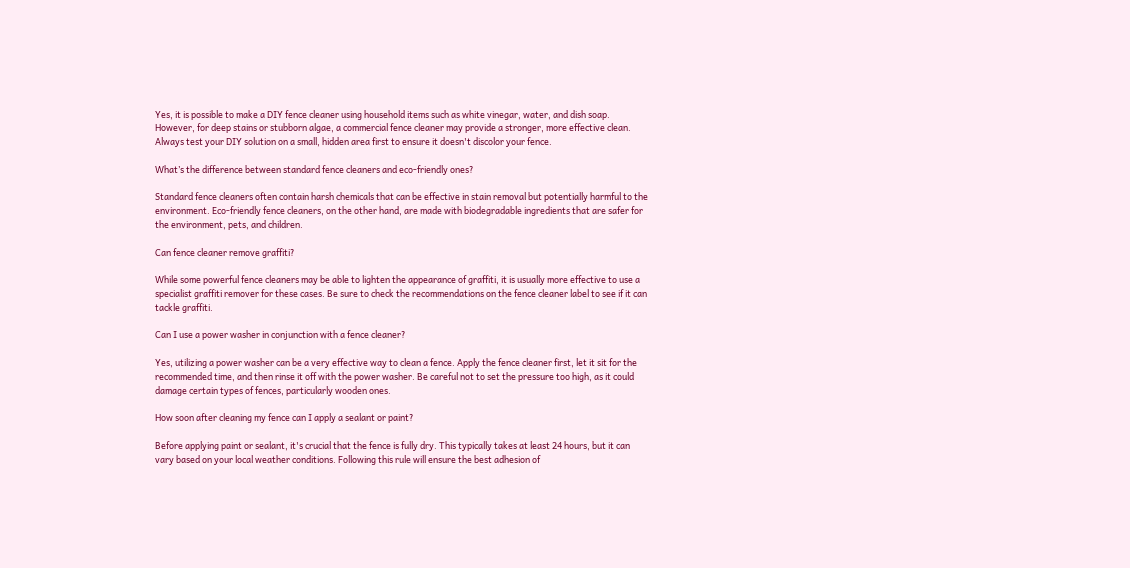Yes, it is possible to make a DIY fence cleaner using household items such as white vinegar, water, and dish soap. However, for deep stains or stubborn algae, a commercial fence cleaner may provide a stronger, more effective clean. Always test your DIY solution on a small, hidden area first to ensure it doesn't discolor your fence.

What’s the difference between standard fence cleaners and eco-friendly ones?

Standard fence cleaners often contain harsh chemicals that can be effective in stain removal but potentially harmful to the environment. Eco-friendly fence cleaners, on the other hand, are made with biodegradable ingredients that are safer for the environment, pets, and children.

Can fence cleaner remove graffiti?

While some powerful fence cleaners may be able to lighten the appearance of graffiti, it is usually more effective to use a specialist graffiti remover for these cases. Be sure to check the recommendations on the fence cleaner label to see if it can tackle graffiti.

Can I use a power washer in conjunction with a fence cleaner?

Yes, utilizing a power washer can be a very effective way to clean a fence. Apply the fence cleaner first, let it sit for the recommended time, and then rinse it off with the power washer. Be careful not to set the pressure too high, as it could damage certain types of fences, particularly wooden ones.

How soon after cleaning my fence can I apply a sealant or paint?

Before applying paint or sealant, it's crucial that the fence is fully dry. This typically takes at least 24 hours, but it can vary based on your local weather conditions. Following this rule will ensure the best adhesion of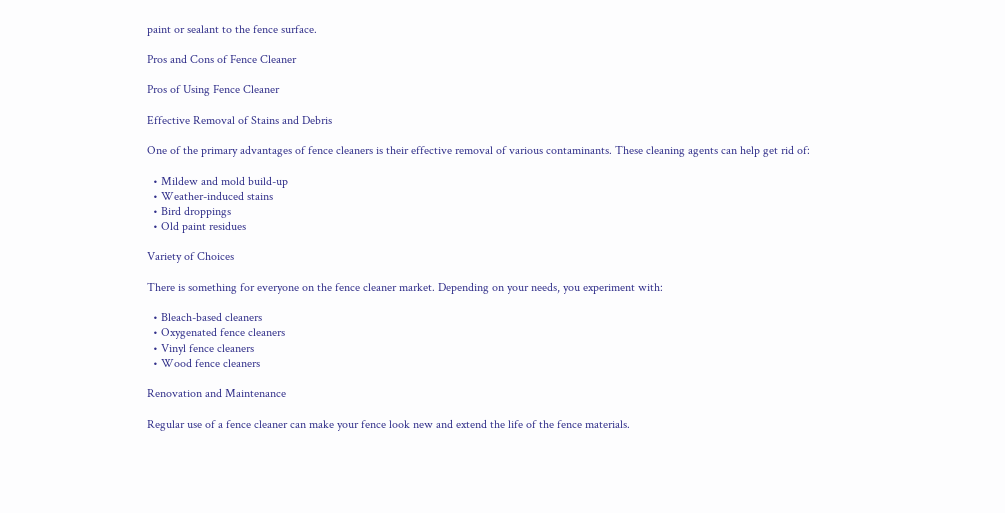paint or sealant to the fence surface.

Pros and Cons of Fence Cleaner

Pros of Using Fence Cleaner

Effective Removal of Stains and Debris

One of the primary advantages of fence cleaners is their effective removal of various contaminants. These cleaning agents can help get rid of:

  • Mildew and mold build-up
  • Weather-induced stains
  • Bird droppings
  • Old paint residues

Variety of Choices

There is something for everyone on the fence cleaner market. Depending on your needs, you experiment with:

  • Bleach-based cleaners
  • Oxygenated fence cleaners
  • Vinyl fence cleaners
  • Wood fence cleaners

Renovation and Maintenance

Regular use of a fence cleaner can make your fence look new and extend the life of the fence materials.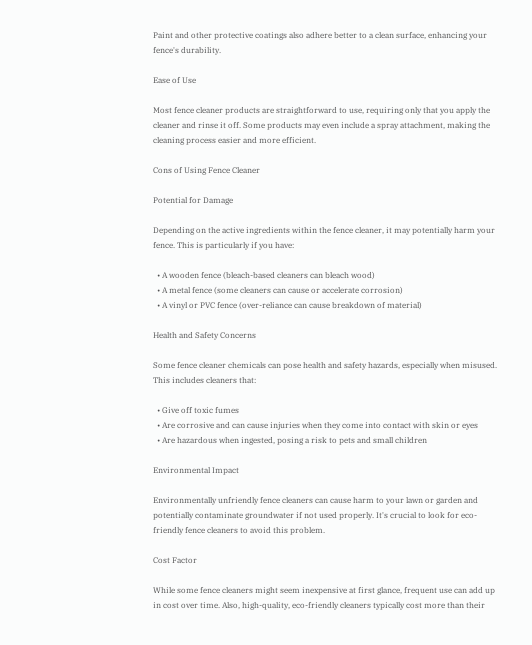Paint and other protective coatings also adhere better to a clean surface, enhancing your fence's durability.

Ease of Use

Most fence cleaner products are straightforward to use, requiring only that you apply the cleaner and rinse it off. Some products may even include a spray attachment, making the cleaning process easier and more efficient.

Cons of Using Fence Cleaner

Potential for Damage

Depending on the active ingredients within the fence cleaner, it may potentially harm your fence. This is particularly if you have:

  • A wooden fence (bleach-based cleaners can bleach wood)
  • A metal fence (some cleaners can cause or accelerate corrosion)
  • A vinyl or PVC fence (over-reliance can cause breakdown of material)

Health and Safety Concerns

Some fence cleaner chemicals can pose health and safety hazards, especially when misused. This includes cleaners that:

  • Give off toxic fumes
  • Are corrosive and can cause injuries when they come into contact with skin or eyes
  • Are hazardous when ingested, posing a risk to pets and small children

Environmental Impact

Environmentally unfriendly fence cleaners can cause harm to your lawn or garden and potentially contaminate groundwater if not used properly. It's crucial to look for eco-friendly fence cleaners to avoid this problem.

Cost Factor

While some fence cleaners might seem inexpensive at first glance, frequent use can add up in cost over time. Also, high-quality, eco-friendly cleaners typically cost more than their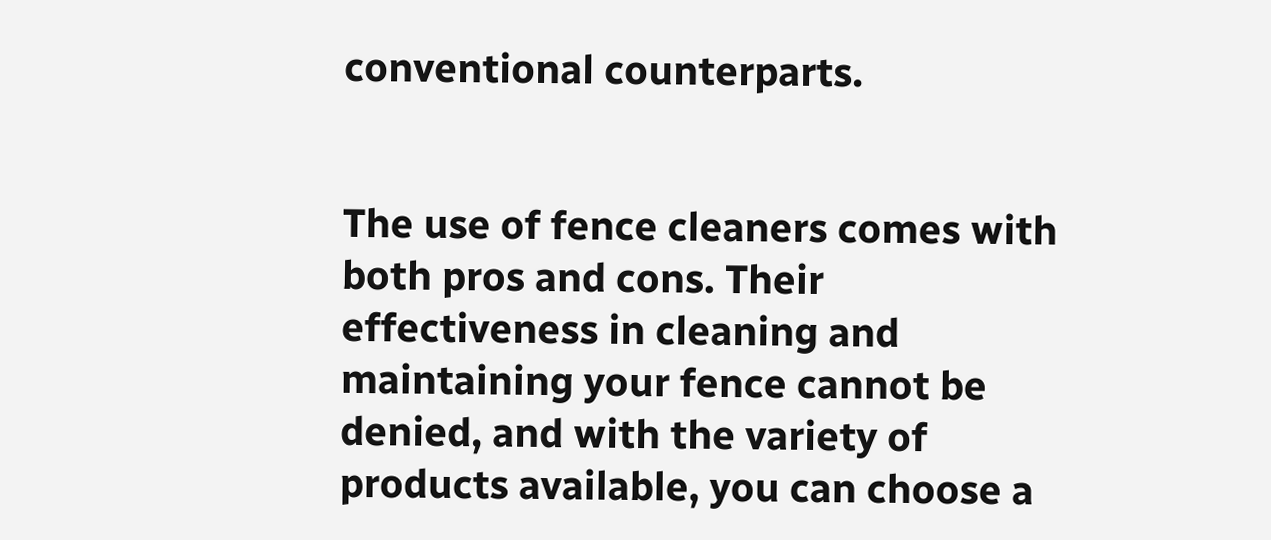conventional counterparts.


The use of fence cleaners comes with both pros and cons. Their effectiveness in cleaning and maintaining your fence cannot be denied, and with the variety of products available, you can choose a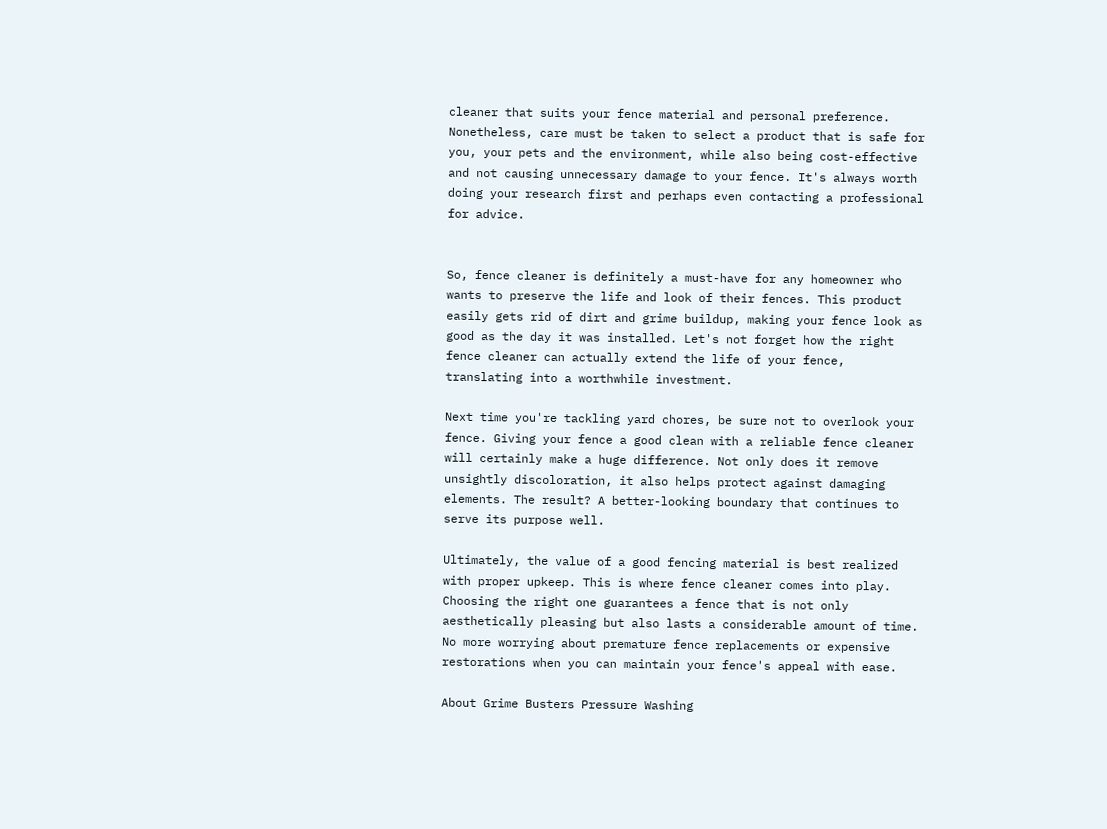cleaner that suits your fence material and personal preference. Nonetheless, care must be taken to select a product that is safe for you, your pets and the environment, while also being cost-effective and not causing unnecessary damage to your fence. It's always worth doing your research first and perhaps even contacting a professional for advice.


So, fence cleaner is definitely a must-have for any homeowner who wants to preserve the life and look of their fences. This product easily gets rid of dirt and grime buildup, making your fence look as good as the day it was installed. Let's not forget how the right fence cleaner can actually extend the life of your fence, translating into a worthwhile investment.

Next time you're tackling yard chores, be sure not to overlook your fence. Giving your fence a good clean with a reliable fence cleaner will certainly make a huge difference. Not only does it remove unsightly discoloration, it also helps protect against damaging elements. The result? A better-looking boundary that continues to serve its purpose well.

Ultimately, the value of a good fencing material is best realized with proper upkeep. This is where fence cleaner comes into play. Choosing the right one guarantees a fence that is not only aesthetically pleasing but also lasts a considerable amount of time. No more worrying about premature fence replacements or expensive restorations when you can maintain your fence's appeal with ease.

About Grime Busters Pressure Washing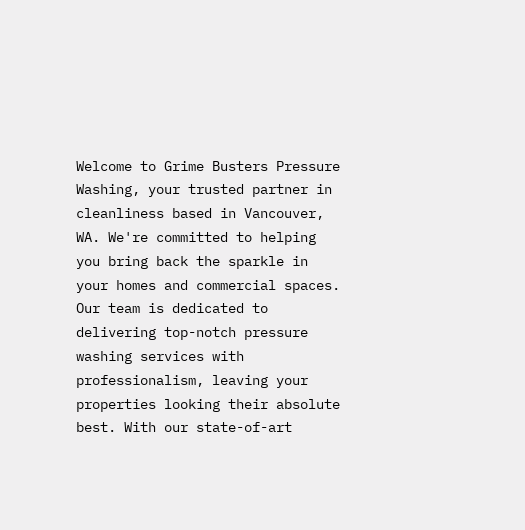Welcome to Grime Busters Pressure Washing, your trusted partner in cleanliness based in Vancouver, WA. We're committed to helping you bring back the sparkle in your homes and commercial spaces. Our team is dedicated to delivering top-notch pressure washing services with professionalism, leaving your properties looking their absolute best. With our state-of-art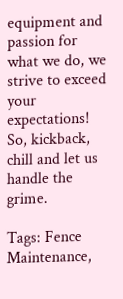equipment and passion for what we do, we strive to exceed your expectations! So, kickback, chill and let us handle the grime.

Tags: Fence Maintenance,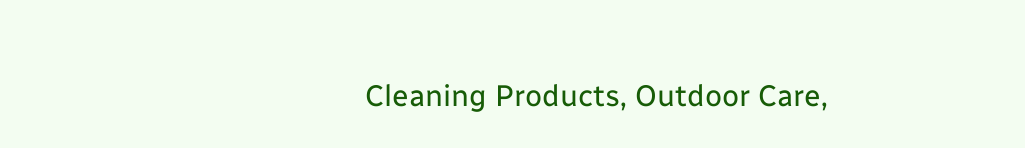Cleaning Products, Outdoor Care,